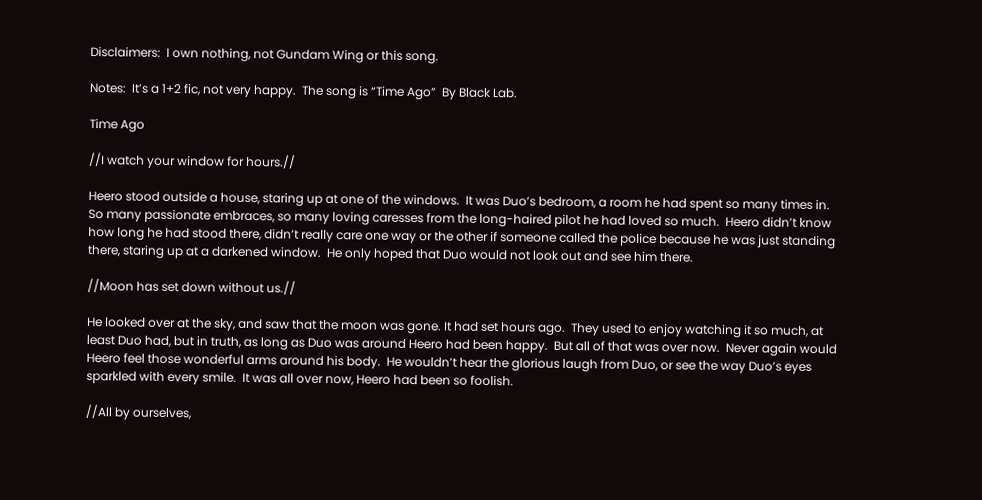Disclaimers:  I own nothing, not Gundam Wing or this song.

Notes:  It’s a 1+2 fic, not very happy.  The song is “Time Ago”  By Black Lab.

Time Ago

//I watch your window for hours.//

Heero stood outside a house, staring up at one of the windows.  It was Duo’s bedroom, a room he had spent so many times in.
So many passionate embraces, so many loving caresses from the long-haired pilot he had loved so much.  Heero didn’t know
how long he had stood there, didn’t really care one way or the other if someone called the police because he was just standing
there, staring up at a darkened window.  He only hoped that Duo would not look out and see him there.

//Moon has set down without us.//

He looked over at the sky, and saw that the moon was gone. It had set hours ago.  They used to enjoy watching it so much, at
least Duo had, but in truth, as long as Duo was around Heero had been happy.  But all of that was over now.  Never again would
Heero feel those wonderful arms around his body.  He wouldn’t hear the glorious laugh from Duo, or see the way Duo’s eyes
sparkled with every smile.  It was all over now, Heero had been so foolish.

//All by ourselves,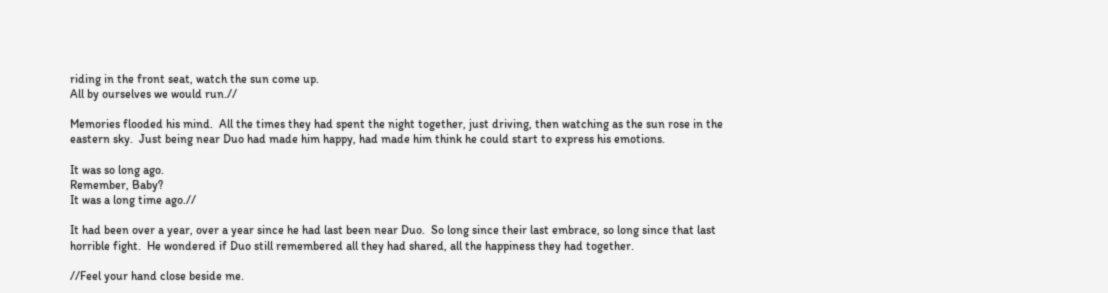riding in the front seat, watch the sun come up.
All by ourselves we would run.//

Memories flooded his mind.  All the times they had spent the night together, just driving, then watching as the sun rose in the
eastern sky.  Just being near Duo had made him happy, had made him think he could start to express his emotions.

It was so long ago.
Remember, Baby?
It was a long time ago.//

It had been over a year, over a year since he had last been near Duo.  So long since their last embrace, so long since that last
horrible fight.  He wondered if Duo still remembered all they had shared, all the happiness they had together.

//Feel your hand close beside me.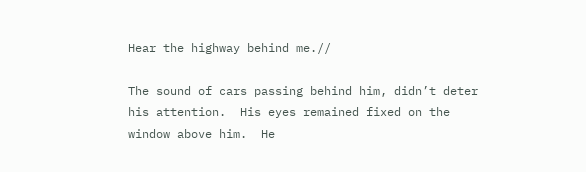Hear the highway behind me.//

The sound of cars passing behind him, didn’t deter his attention.  His eyes remained fixed on the window above him.  He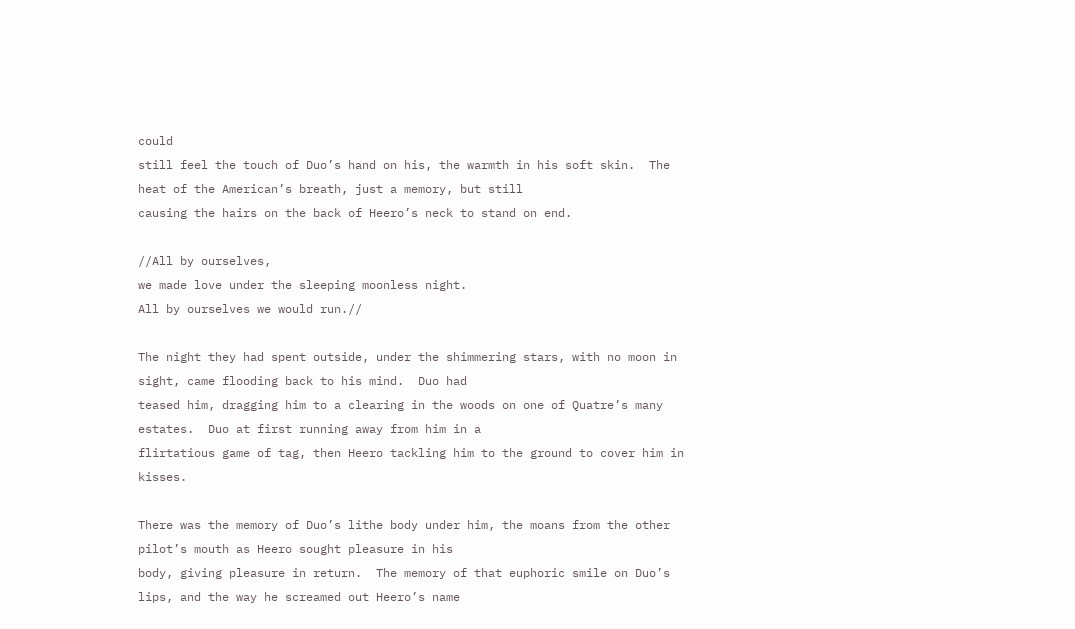could
still feel the touch of Duo’s hand on his, the warmth in his soft skin.  The heat of the American’s breath, just a memory, but still
causing the hairs on the back of Heero’s neck to stand on end.

//All by ourselves,
we made love under the sleeping moonless night.
All by ourselves we would run.//

The night they had spent outside, under the shimmering stars, with no moon in sight, came flooding back to his mind.  Duo had
teased him, dragging him to a clearing in the woods on one of Quatre’s many estates.  Duo at first running away from him in a
flirtatious game of tag, then Heero tackling him to the ground to cover him in kisses.

There was the memory of Duo’s lithe body under him, the moans from the other pilot’s mouth as Heero sought pleasure in his
body, giving pleasure in return.  The memory of that euphoric smile on Duo’s lips, and the way he screamed out Heero’s name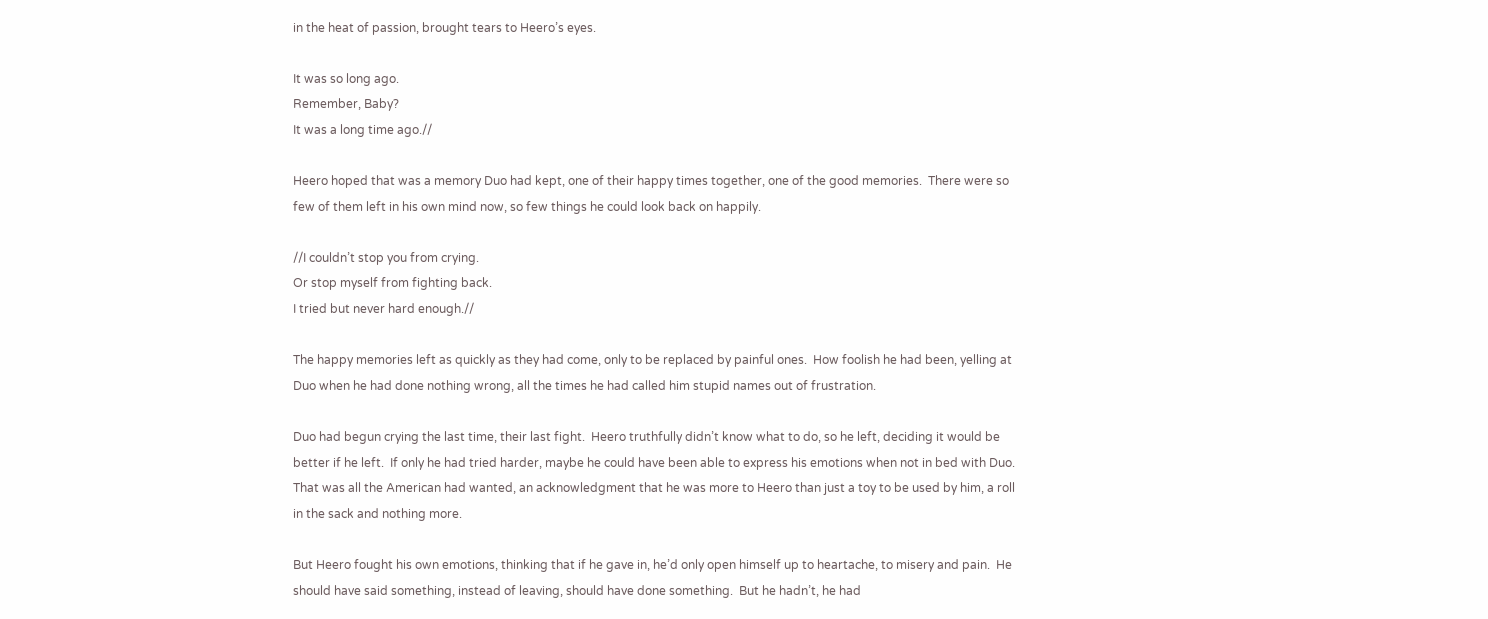in the heat of passion, brought tears to Heero’s eyes.

It was so long ago.
Remember, Baby?
It was a long time ago.//

Heero hoped that was a memory Duo had kept, one of their happy times together, one of the good memories.  There were so
few of them left in his own mind now, so few things he could look back on happily.

//I couldn’t stop you from crying.
Or stop myself from fighting back.
I tried but never hard enough.//

The happy memories left as quickly as they had come, only to be replaced by painful ones.  How foolish he had been, yelling at
Duo when he had done nothing wrong, all the times he had called him stupid names out of frustration.

Duo had begun crying the last time, their last fight.  Heero truthfully didn’t know what to do, so he left, deciding it would be
better if he left.  If only he had tried harder, maybe he could have been able to express his emotions when not in bed with Duo.
That was all the American had wanted, an acknowledgment that he was more to Heero than just a toy to be used by him, a roll
in the sack and nothing more.

But Heero fought his own emotions, thinking that if he gave in, he’d only open himself up to heartache, to misery and pain.  He
should have said something, instead of leaving, should have done something.  But he hadn’t, he had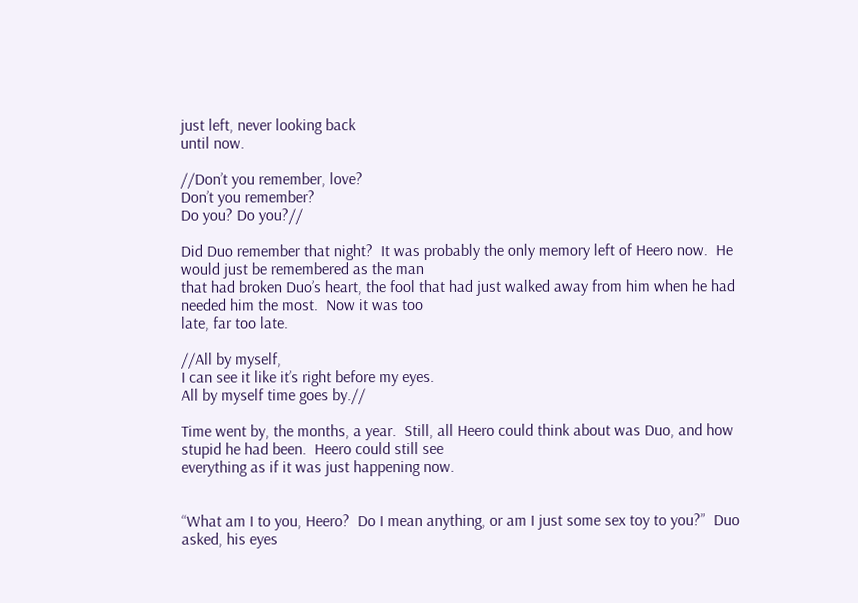just left, never looking back
until now.

//Don’t you remember, love?
Don’t you remember?
Do you? Do you?//

Did Duo remember that night?  It was probably the only memory left of Heero now.  He would just be remembered as the man
that had broken Duo’s heart, the fool that had just walked away from him when he had needed him the most.  Now it was too
late, far too late.

//All by myself,
I can see it like it’s right before my eyes.
All by myself time goes by.//

Time went by, the months, a year.  Still, all Heero could think about was Duo, and how stupid he had been.  Heero could still see
everything as if it was just happening now.


“What am I to you, Heero?  Do I mean anything, or am I just some sex toy to you?”  Duo asked, his eyes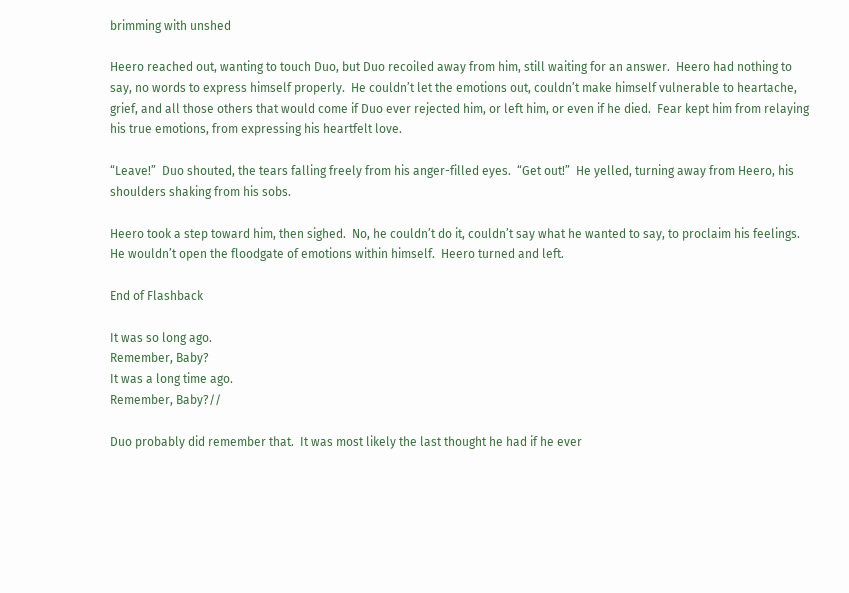brimming with unshed

Heero reached out, wanting to touch Duo, but Duo recoiled away from him, still waiting for an answer.  Heero had nothing to
say, no words to express himself properly.  He couldn’t let the emotions out, couldn’t make himself vulnerable to heartache,
grief, and all those others that would come if Duo ever rejected him, or left him, or even if he died.  Fear kept him from relaying
his true emotions, from expressing his heartfelt love.

“Leave!”  Duo shouted, the tears falling freely from his anger-filled eyes.  “Get out!”  He yelled, turning away from Heero, his
shoulders shaking from his sobs.

Heero took a step toward him, then sighed.  No, he couldn’t do it, couldn’t say what he wanted to say, to proclaim his feelings.
He wouldn’t open the floodgate of emotions within himself.  Heero turned and left.

End of Flashback

It was so long ago.
Remember, Baby?
It was a long time ago.
Remember, Baby?//

Duo probably did remember that.  It was most likely the last thought he had if he ever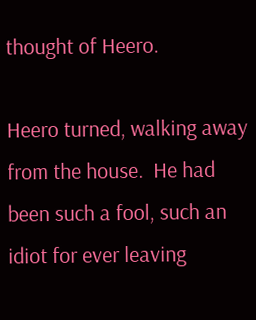thought of Heero.

Heero turned, walking away from the house.  He had been such a fool, such an idiot for ever leaving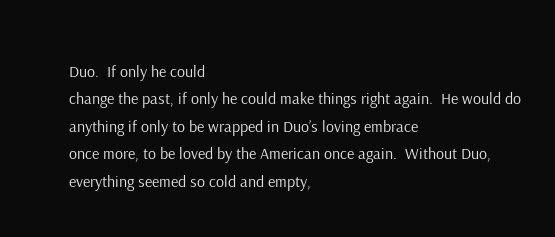Duo.  If only he could
change the past, if only he could make things right again.  He would do anything if only to be wrapped in Duo’s loving embrace
once more, to be loved by the American once again.  Without Duo, everything seemed so cold and empty,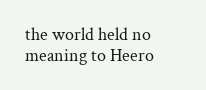the world held no
meaning to Heero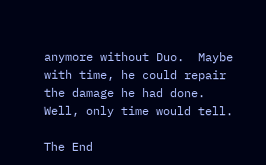anymore without Duo.  Maybe with time, he could repair the damage he had done.  Well, only time would tell.

The End